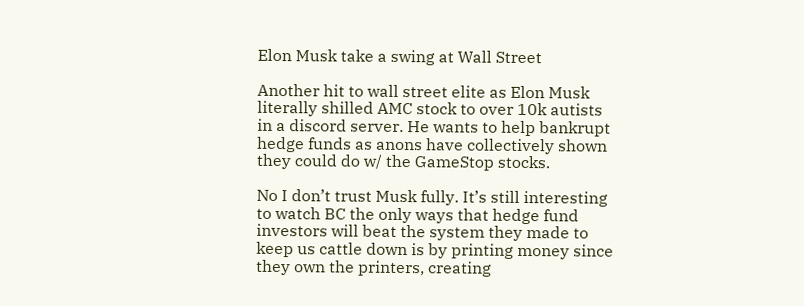Elon Musk take a swing at Wall Street

Another hit to wall street elite as Elon Musk literally shilled AMC stock to over 10k autists in a discord server. He wants to help bankrupt hedge funds as anons have collectively shown they could do w/ the GameStop stocks.

No I don’t trust Musk fully. It’s still interesting to watch BC the only ways that hedge fund investors will beat the system they made to keep us cattle down is by printing money since they own the printers, creating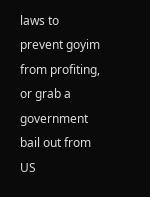laws to prevent goyim from profiting, or grab a government bail out from US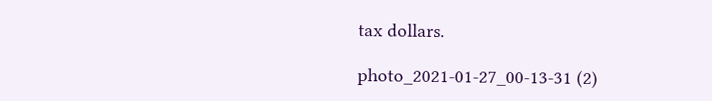tax dollars.

photo_2021-01-27_00-13-31 (2)